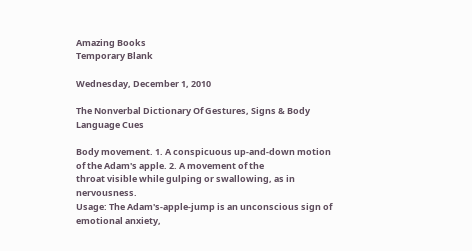Amazing Books
Temporary Blank

Wednesday, December 1, 2010

The Nonverbal Dictionary Of Gestures, Signs & Body Language Cues

Body movement. 1. A conspicuous up-and-down motion of the Adam's apple. 2. A movement of the
throat visible while gulping or swallowing, as in nervousness.
Usage: The Adam's-apple-jump is an unconscious sign of emotional anxiety,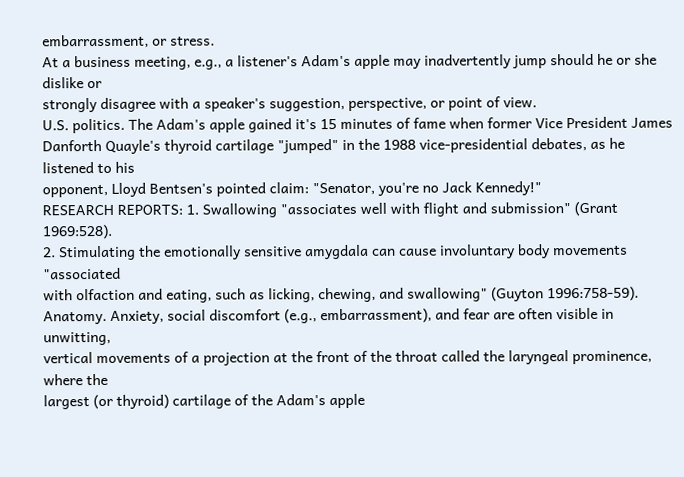embarrassment, or stress.
At a business meeting, e.g., a listener's Adam's apple may inadvertently jump should he or she dislike or
strongly disagree with a speaker's suggestion, perspective, or point of view.
U.S. politics. The Adam's apple gained it's 15 minutes of fame when former Vice President James
Danforth Quayle's thyroid cartilage "jumped" in the 1988 vice-presidential debates, as he listened to his
opponent, Lloyd Bentsen's pointed claim: "Senator, you're no Jack Kennedy!"
RESEARCH REPORTS: 1. Swallowing "associates well with flight and submission" (Grant 1969:528).
2. Stimulating the emotionally sensitive amygdala can cause involuntary body movements "associated
with olfaction and eating, such as licking, chewing, and swallowing" (Guyton 1996:758-59).
Anatomy. Anxiety, social discomfort (e.g., embarrassment), and fear are often visible in unwitting,
vertical movements of a projection at the front of the throat called the laryngeal prominence, where the
largest (or thyroid) cartilage of the Adam's apple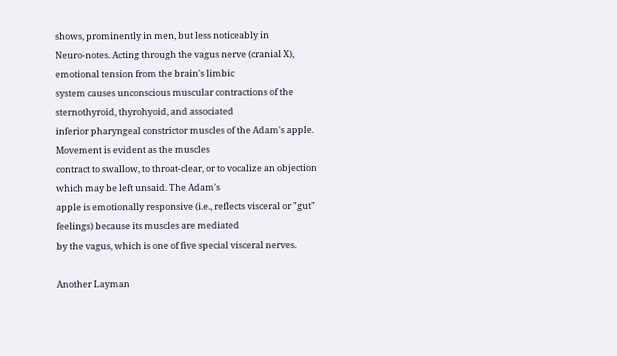shows, prominently in men, but less noticeably in
Neuro-notes. Acting through the vagus nerve (cranial X), emotional tension from the brain's limbic
system causes unconscious muscular contractions of the sternothyroid, thyrohyoid, and associated
inferior pharyngeal constrictor muscles of the Adam's apple. Movement is evident as the muscles
contract to swallow, to throat-clear, or to vocalize an objection which may be left unsaid. The Adam's
apple is emotionally responsive (i.e., reflects visceral or "gut" feelings) because its muscles are mediated
by the vagus, which is one of five special visceral nerves.

Another Layman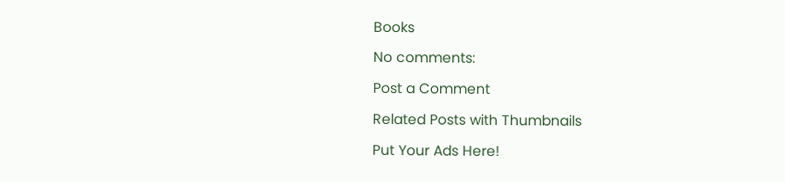Books

No comments:

Post a Comment

Related Posts with Thumbnails

Put Your Ads Here!